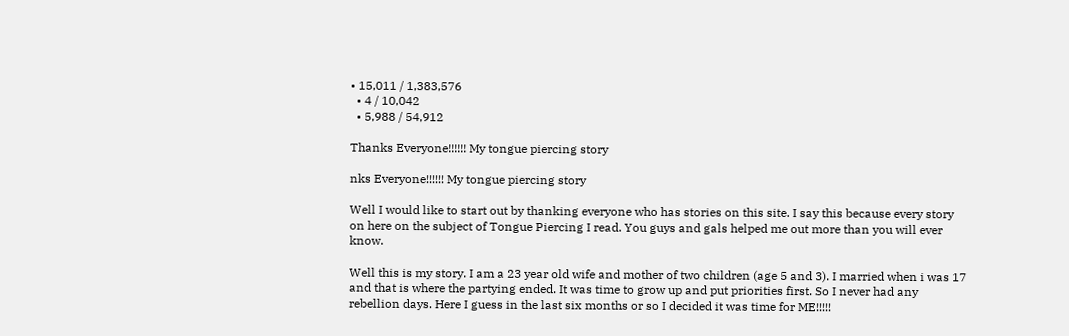• 15,011 / 1,383,576
  • 4 / 10,042
  • 5,988 / 54,912

Thanks Everyone!!!!!! My tongue piercing story

nks Everyone!!!!!! My tongue piercing story

Well I would like to start out by thanking everyone who has stories on this site. I say this because every story on here on the subject of Tongue Piercing I read. You guys and gals helped me out more than you will ever know.

Well this is my story. I am a 23 year old wife and mother of two children (age 5 and 3). I married when i was 17 and that is where the partying ended. It was time to grow up and put priorities first. So I never had any rebellion days. Here I guess in the last six months or so I decided it was time for ME!!!!!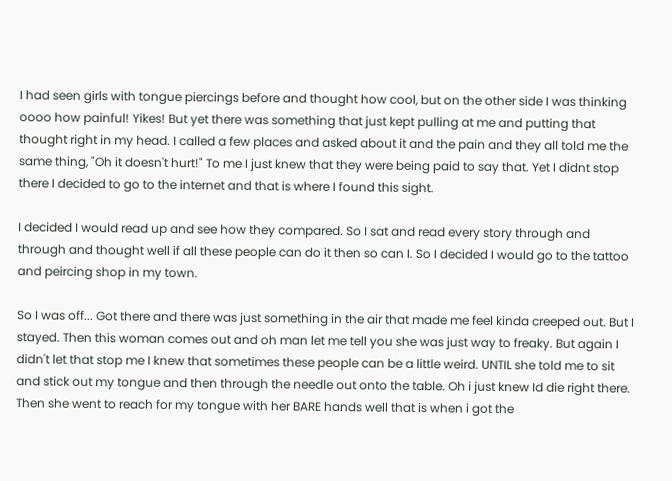I had seen girls with tongue piercings before and thought how cool, but on the other side I was thinking oooo how painful! Yikes! But yet there was something that just kept pulling at me and putting that thought right in my head. I called a few places and asked about it and the pain and they all told me the same thing, "Oh it doesn't hurt!" To me I just knew that they were being paid to say that. Yet I didnt stop there I decided to go to the internet and that is where I found this sight.

I decided I would read up and see how they compared. So I sat and read every story through and through and thought well if all these people can do it then so can I. So I decided I would go to the tattoo and peircing shop in my town.

So I was off... Got there and there was just something in the air that made me feel kinda creeped out. But I stayed. Then this woman comes out and oh man let me tell you she was just way to freaky. But again I didn't let that stop me I knew that sometimes these people can be a little weird. UNTIL she told me to sit and stick out my tongue and then through the needle out onto the table. Oh i just knew Id die right there. Then she went to reach for my tongue with her BARE hands well that is when i got the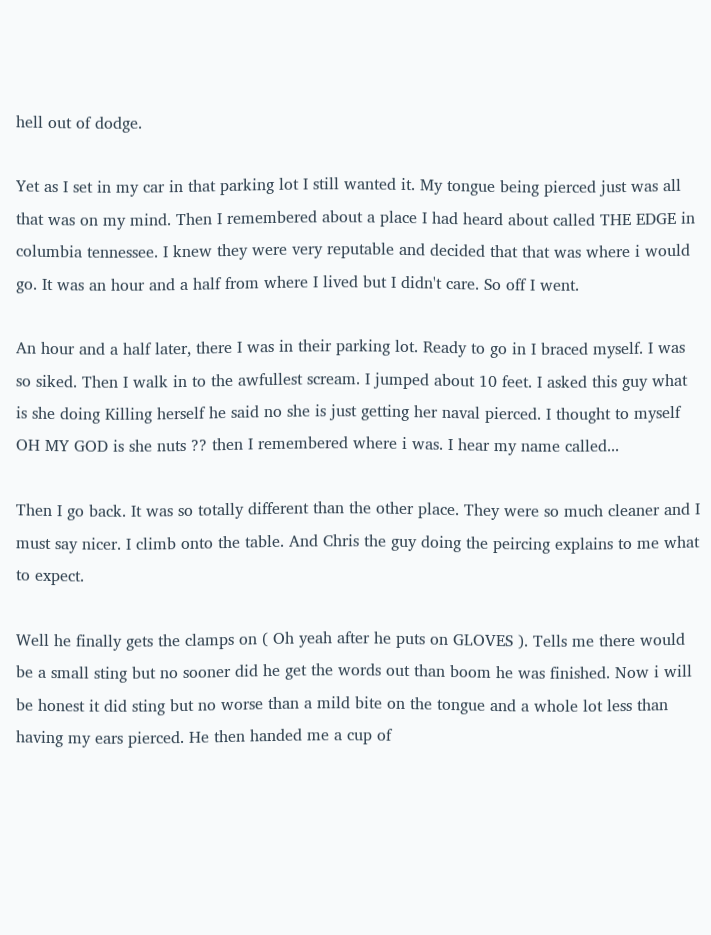hell out of dodge.

Yet as I set in my car in that parking lot I still wanted it. My tongue being pierced just was all that was on my mind. Then I remembered about a place I had heard about called THE EDGE in columbia tennessee. I knew they were very reputable and decided that that was where i would go. It was an hour and a half from where I lived but I didn't care. So off I went.

An hour and a half later, there I was in their parking lot. Ready to go in I braced myself. I was so siked. Then I walk in to the awfullest scream. I jumped about 10 feet. I asked this guy what is she doing Killing herself he said no she is just getting her naval pierced. I thought to myself OH MY GOD is she nuts ?? then I remembered where i was. I hear my name called...

Then I go back. It was so totally different than the other place. They were so much cleaner and I must say nicer. I climb onto the table. And Chris the guy doing the peircing explains to me what to expect.

Well he finally gets the clamps on ( Oh yeah after he puts on GLOVES ). Tells me there would be a small sting but no sooner did he get the words out than boom he was finished. Now i will be honest it did sting but no worse than a mild bite on the tongue and a whole lot less than having my ears pierced. He then handed me a cup of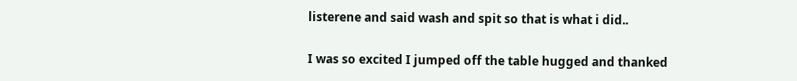listerene and said wash and spit so that is what i did..

I was so excited I jumped off the table hugged and thanked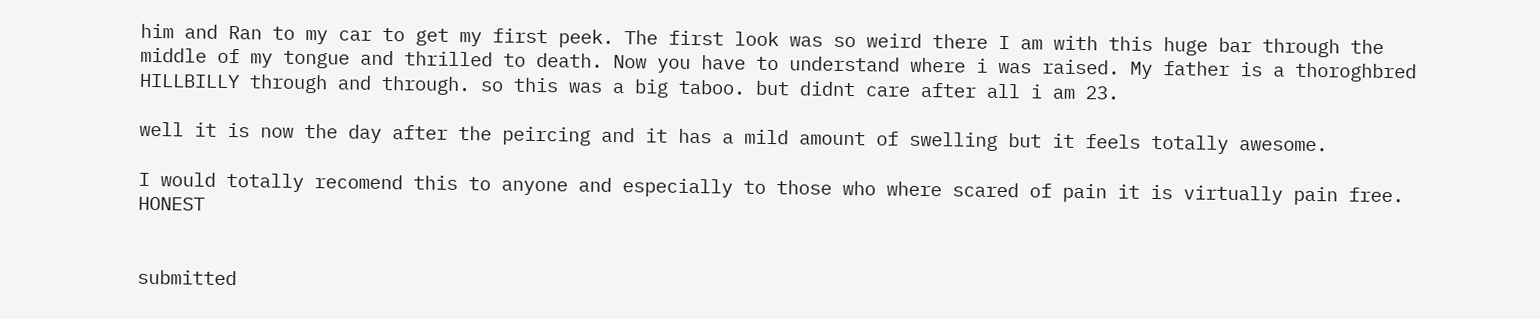him and Ran to my car to get my first peek. The first look was so weird there I am with this huge bar through the middle of my tongue and thrilled to death. Now you have to understand where i was raised. My father is a thoroghbred HILLBILLY through and through. so this was a big taboo. but didnt care after all i am 23.

well it is now the day after the peircing and it has a mild amount of swelling but it feels totally awesome.

I would totally recomend this to anyone and especially to those who where scared of pain it is virtually pain free. HONEST


submitted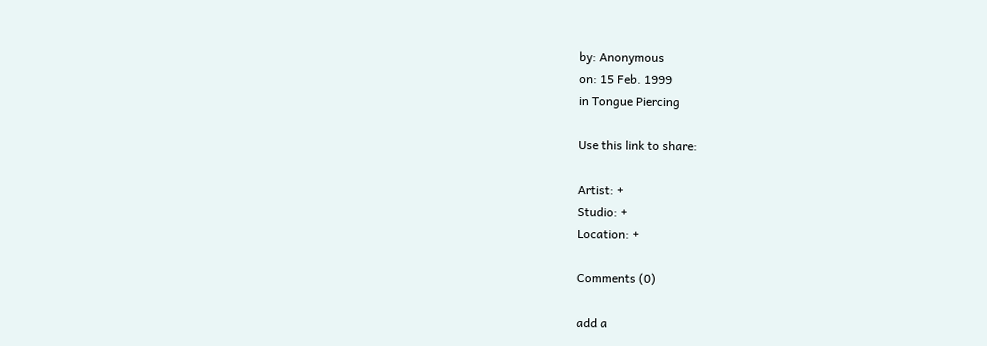by: Anonymous
on: 15 Feb. 1999
in Tongue Piercing

Use this link to share:

Artist: +
Studio: +
Location: +

Comments (0)

add a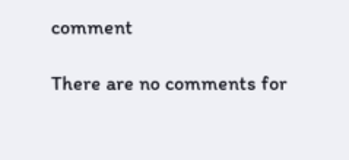comment

There are no comments for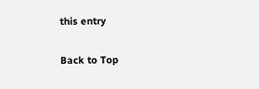this entry

Back to Top